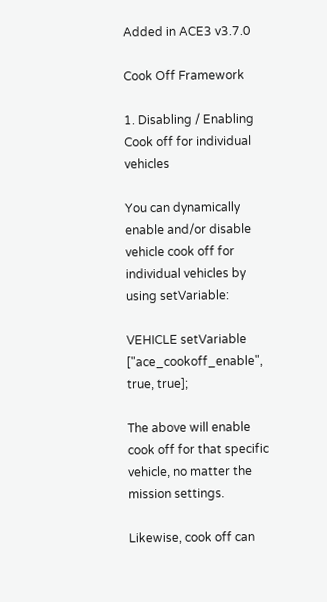Added in ACE3 v3.7.0

Cook Off Framework

1. Disabling / Enabling Cook off for individual vehicles

You can dynamically enable and/or disable vehicle cook off for individual vehicles by using setVariable:

VEHICLE setVariable ["ace_cookoff_enable", true, true];

The above will enable cook off for that specific vehicle, no matter the mission settings.

Likewise, cook off can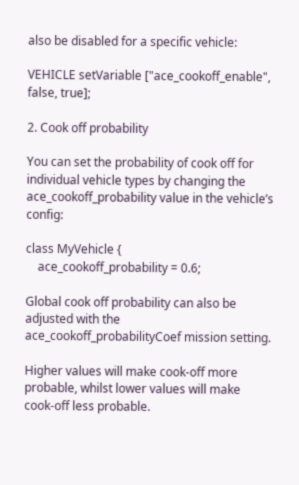also be disabled for a specific vehicle:

VEHICLE setVariable ["ace_cookoff_enable", false, true];

2. Cook off probability

You can set the probability of cook off for individual vehicle types by changing the ace_cookoff_probability value in the vehicle’s config:

class MyVehicle {
    ace_cookoff_probability = 0.6;

Global cook off probability can also be adjusted with the ace_cookoff_probabilityCoef mission setting.

Higher values will make cook-off more probable, whilst lower values will make cook-off less probable.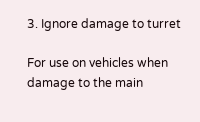3. Ignore damage to turret

For use on vehicles when damage to the main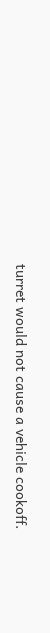turret would not cause a vehicle cookoff.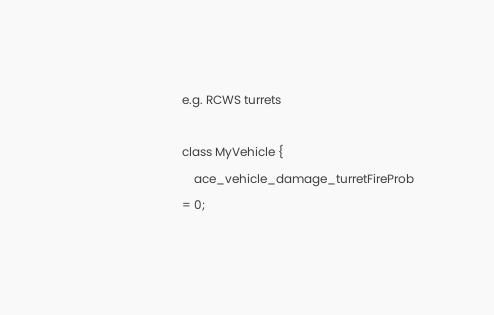e.g. RCWS turrets

class MyVehicle {
    ace_vehicle_damage_turretFireProb = 0;